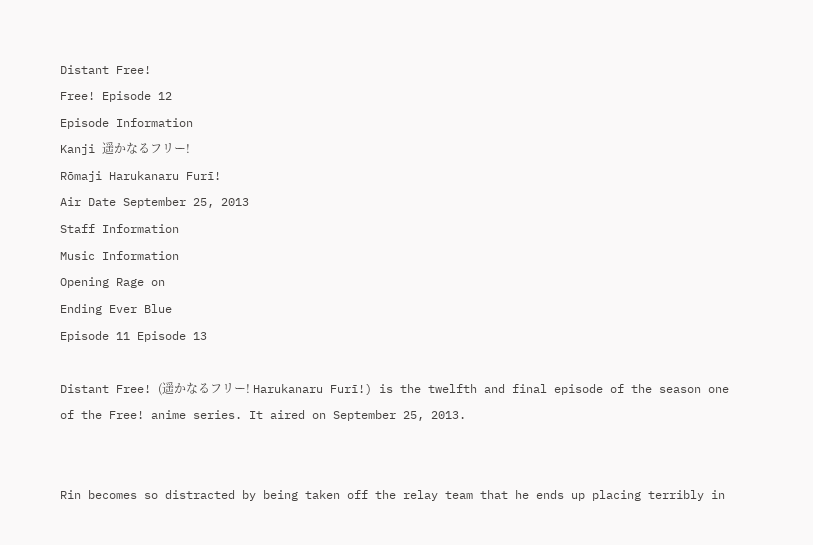Distant Free!
Free! Episode 12
Episode Information
Kanji 遥かなるフリー!
Rōmaji Harukanaru Furī!
Air Date September 25, 2013
Staff Information
Music Information
Opening Rage on
Ending Ever Blue
Episode 11 Episode 13

Distant Free! (遥かなるフリー! Harukanaru Furī!) is the twelfth and final episode of the season one of the Free! anime series. It aired on September 25, 2013.


Rin becomes so distracted by being taken off the relay team that he ends up placing terribly in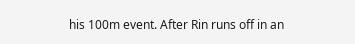his 100m event. After Rin runs off in an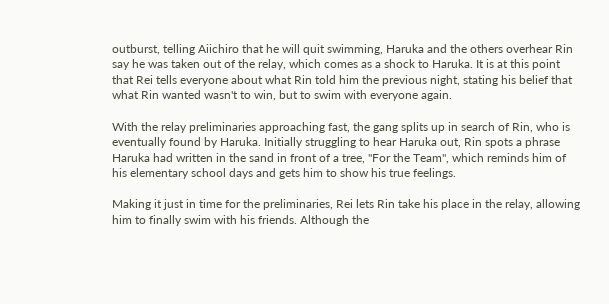outburst, telling Aiichiro that he will quit swimming, Haruka and the others overhear Rin say he was taken out of the relay, which comes as a shock to Haruka. It is at this point that Rei tells everyone about what Rin told him the previous night, stating his belief that what Rin wanted wasn't to win, but to swim with everyone again.

With the relay preliminaries approaching fast, the gang splits up in search of Rin, who is eventually found by Haruka. Initially struggling to hear Haruka out, Rin spots a phrase Haruka had written in the sand in front of a tree, "For the Team", which reminds him of his elementary school days and gets him to show his true feelings.

Making it just in time for the preliminaries, Rei lets Rin take his place in the relay, allowing him to finally swim with his friends. Although the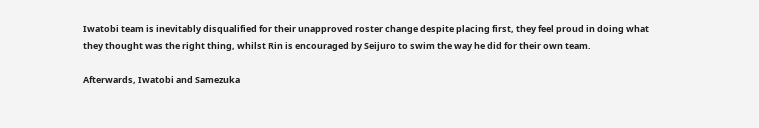Iwatobi team is inevitably disqualified for their unapproved roster change despite placing first, they feel proud in doing what they thought was the right thing, whilst Rin is encouraged by Seijuro to swim the way he did for their own team.

Afterwards, Iwatobi and Samezuka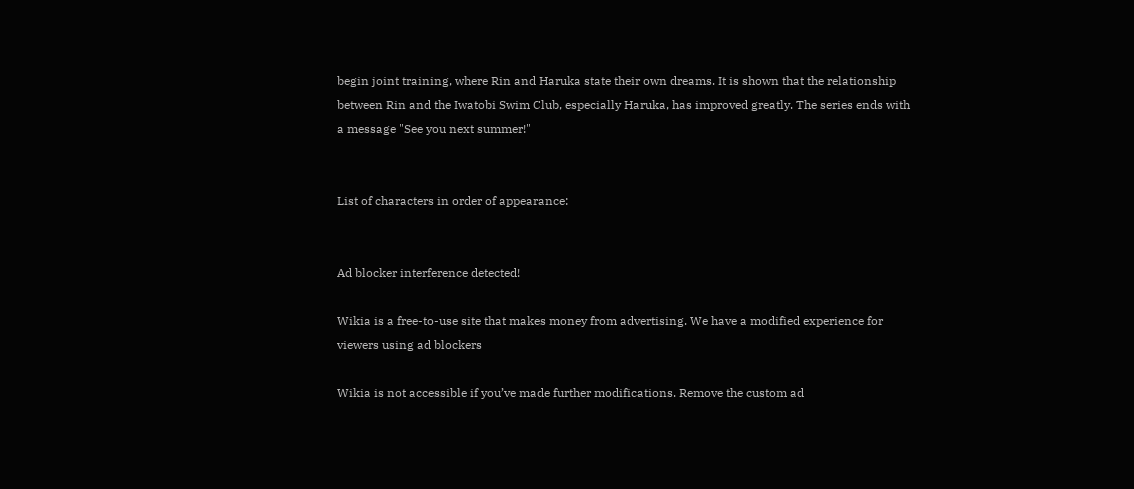begin joint training, where Rin and Haruka state their own dreams. It is shown that the relationship between Rin and the Iwatobi Swim Club, especially Haruka, has improved greatly. The series ends with a message "See you next summer!"


List of characters in order of appearance:


Ad blocker interference detected!

Wikia is a free-to-use site that makes money from advertising. We have a modified experience for viewers using ad blockers

Wikia is not accessible if you’ve made further modifications. Remove the custom ad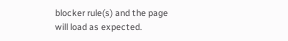blocker rule(s) and the page will load as expected.